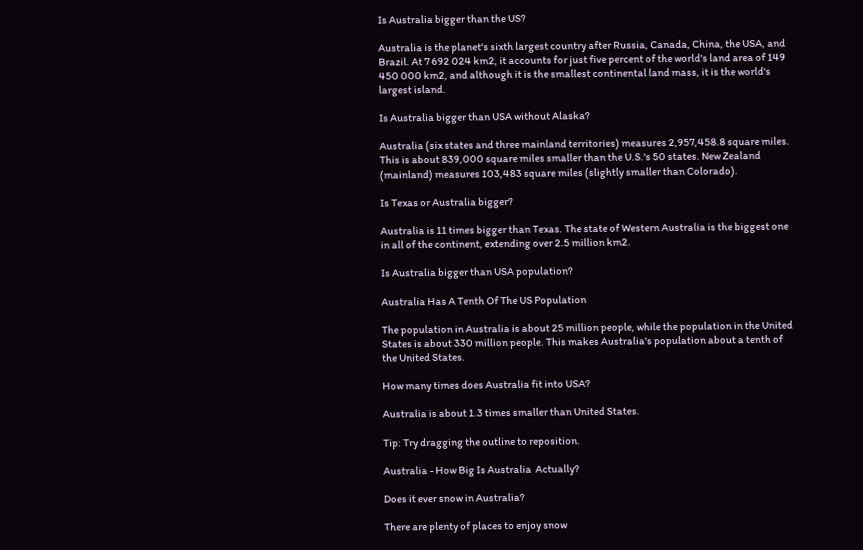Is Australia bigger than the US?

Australia is the planet's sixth largest country after Russia, Canada, China, the USA, and Brazil. At 7 692 024 km2, it accounts for just five percent of the world's land area of 149 450 000 km2, and although it is the smallest continental land mass, it is the world's largest island.

Is Australia bigger than USA without Alaska?

Australia (six states and three mainland territories) measures 2,957,458.8 square miles. This is about 839,000 square miles smaller than the U.S.'s 50 states. New Zealand (mainland) measures 103,483 square miles (slightly smaller than Colorado).

Is Texas or Australia bigger?

Australia is 11 times bigger than Texas. The state of Western Australia is the biggest one in all of the continent, extending over 2.5 million km2.

Is Australia bigger than USA population?

Australia Has A Tenth Of The US Population

The population in Australia is about 25 million people, while the population in the United States is about 330 million people. This makes Australia's population about a tenth of the United States.

How many times does Australia fit into USA?

Australia is about 1.3 times smaller than United States.

Tip: Try dragging the outline to reposition.

Australia - How Big Is Australia  Actually?

Does it ever snow in Australia?

There are plenty of places to enjoy snow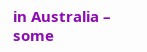in Australia – some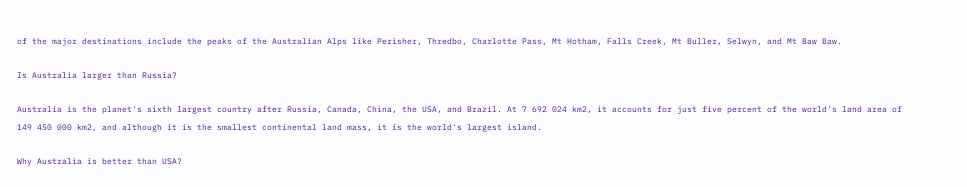of the major destinations include the peaks of the Australian Alps like Perisher, Thredbo, Charlotte Pass, Mt Hotham, Falls Creek, Mt Buller, Selwyn, and Mt Baw Baw.

Is Australia larger than Russia?

Australia is the planet's sixth largest country after Russia, Canada, China, the USA, and Brazil. At 7 692 024 km2, it accounts for just five percent of the world's land area of 149 450 000 km2, and although it is the smallest continental land mass, it is the world's largest island.

Why Australia is better than USA?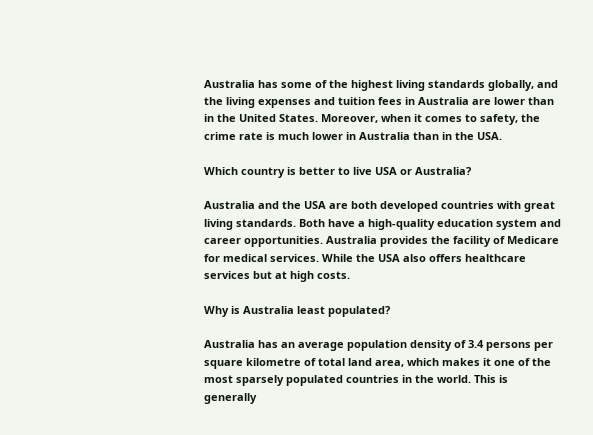Australia has some of the highest living standards globally, and the living expenses and tuition fees in Australia are lower than in the United States. Moreover, when it comes to safety, the crime rate is much lower in Australia than in the USA.

Which country is better to live USA or Australia?

Australia and the USA are both developed countries with great living standards. Both have a high-quality education system and career opportunities. Australia provides the facility of Medicare for medical services. While the USA also offers healthcare services but at high costs.

Why is Australia least populated?

Australia has an average population density of 3.4 persons per square kilometre of total land area, which makes it one of the most sparsely populated countries in the world. This is generally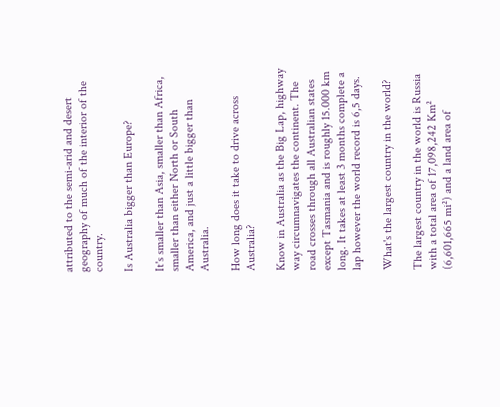attributed to the semi-arid and desert geography of much of the interior of the country.

Is Australia bigger than Europe?

It's smaller than Asia, smaller than Africa, smaller than either North or South America, and just a little bigger than Australia.

How long does it take to drive across Australia?

Know in Australia as the Big Lap, highway way circumnavigates the continent. The road crosses through all Australian states except Tasmania and is roughly 15.000 km long. It takes at least 3 months complete a lap however the world record is 6,5 days.

What's the largest country in the world?

The largest country in the world is Russia with a total area of 17,098,242 Km² (6,601,665 mi²) and a land area of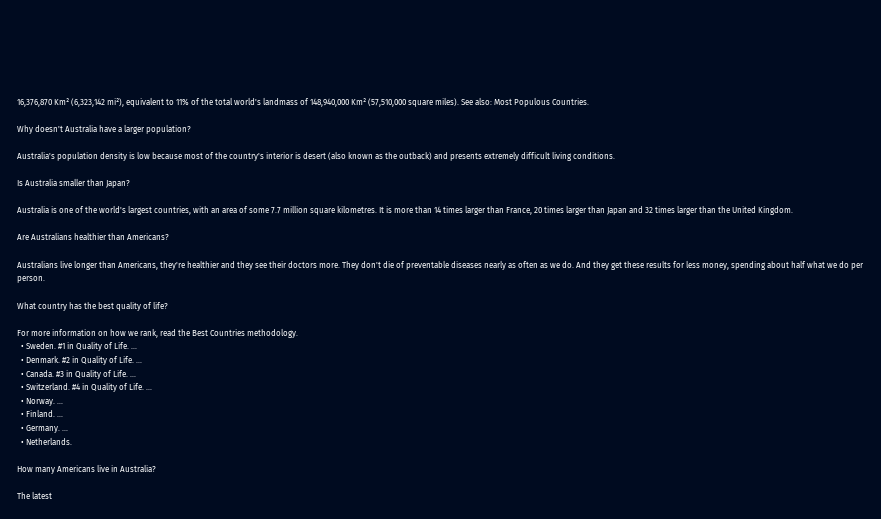16,376,870 Km² (6,323,142 mi²), equivalent to 11% of the total world's landmass of 148,940,000 Km² (57,510,000 square miles). See also: Most Populous Countries.

Why doesn't Australia have a larger population?

Australia's population density is low because most of the country's interior is desert (also known as the outback) and presents extremely difficult living conditions.

Is Australia smaller than Japan?

Australia is one of the world's largest countries, with an area of some 7.7 million square kilometres. It is more than 14 times larger than France, 20 times larger than Japan and 32 times larger than the United Kingdom.

Are Australians healthier than Americans?

Australians live longer than Americans, they're healthier and they see their doctors more. They don't die of preventable diseases nearly as often as we do. And they get these results for less money, spending about half what we do per person.

What country has the best quality of life?

For more information on how we rank, read the Best Countries methodology.
  • Sweden. #1 in Quality of Life. ...
  • Denmark. #2 in Quality of Life. ...
  • Canada. #3 in Quality of Life. ...
  • Switzerland. #4 in Quality of Life. ...
  • Norway. ...
  • Finland. ...
  • Germany. ...
  • Netherlands.

How many Americans live in Australia?

The latest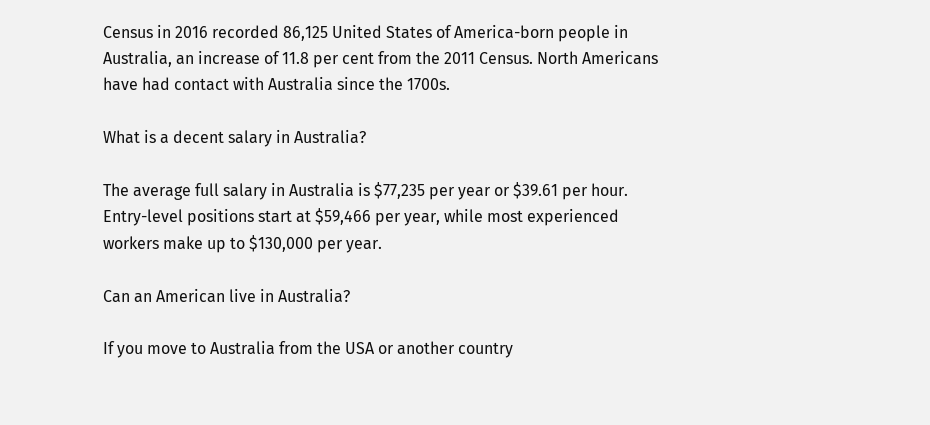Census in 2016 recorded 86,125 United States of America-born people in Australia, an increase of 11.8 per cent from the 2011 Census. North Americans have had contact with Australia since the 1700s.

What is a decent salary in Australia?

The average full salary in Australia is $77,235 per year or $39.61 per hour. Entry-level positions start at $59,466 per year, while most experienced workers make up to $130,000 per year.

Can an American live in Australia?

If you move to Australia from the USA or another country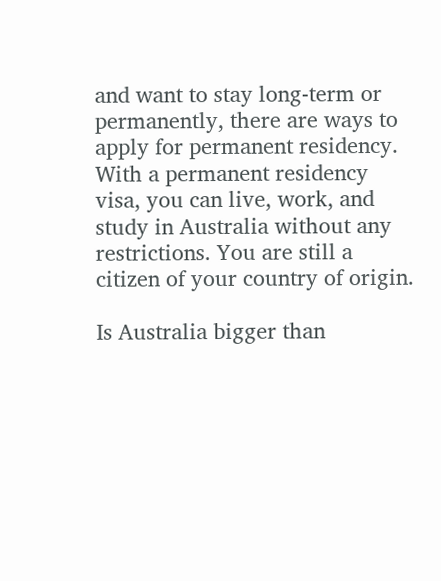and want to stay long-term or permanently, there are ways to apply for permanent residency. With a permanent residency visa, you can live, work, and study in Australia without any restrictions. You are still a citizen of your country of origin.

Is Australia bigger than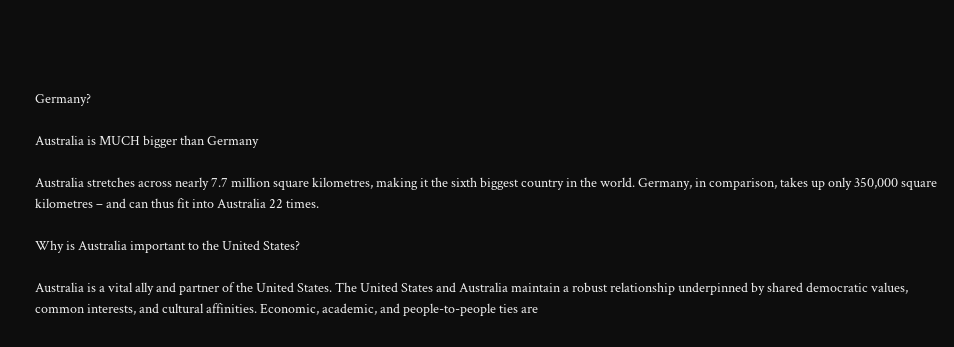Germany?

Australia is MUCH bigger than Germany

Australia stretches across nearly 7.7 million square kilometres, making it the sixth biggest country in the world. Germany, in comparison, takes up only 350,000 square kilometres – and can thus fit into Australia 22 times.

Why is Australia important to the United States?

Australia is a vital ally and partner of the United States. The United States and Australia maintain a robust relationship underpinned by shared democratic values, common interests, and cultural affinities. Economic, academic, and people-to-people ties are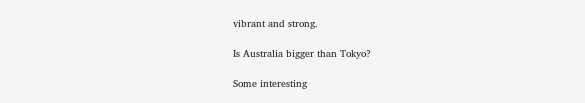vibrant and strong.

Is Australia bigger than Tokyo?

Some interesting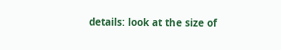details: look at the size of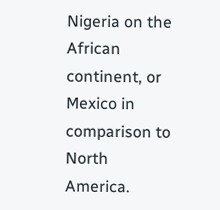Nigeria on the African continent, or Mexico in comparison to North America.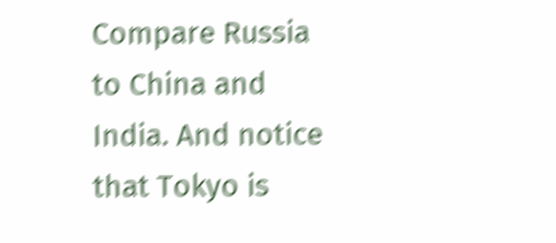Compare Russia to China and India. And notice that Tokyo is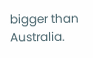bigger than Australia.